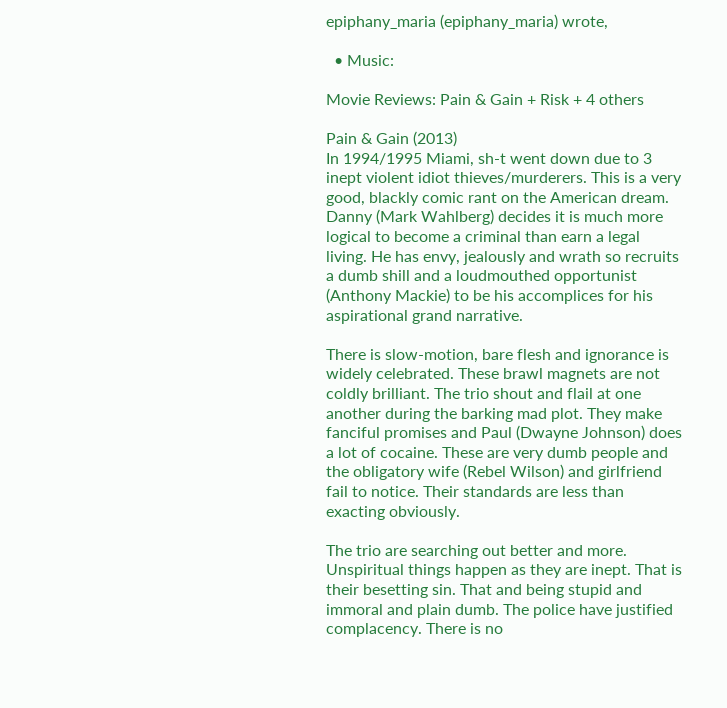epiphany_maria (epiphany_maria) wrote,

  • Music:

Movie Reviews: Pain & Gain + Risk + 4 others

Pain & Gain (2013)
In 1994/1995 Miami, sh-t went down due to 3 inept violent idiot thieves/murderers. This is a very good, blackly comic rant on the American dream. Danny (Mark Wahlberg) decides it is much more logical to become a criminal than earn a legal living. He has envy, jealously and wrath so recruits a dumb shill and a loudmouthed opportunist (Anthony Mackie) to be his accomplices for his aspirational grand narrative.

There is slow-motion, bare flesh and ignorance is widely celebrated. These brawl magnets are not coldly brilliant. The trio shout and flail at one another during the barking mad plot. They make fanciful promises and Paul (Dwayne Johnson) does a lot of cocaine. These are very dumb people and the obligatory wife (Rebel Wilson) and girlfriend fail to notice. Their standards are less than exacting obviously.

The trio are searching out better and more. Unspiritual things happen as they are inept. That is their besetting sin. That and being stupid and immoral and plain dumb. The police have justified complacency. There is no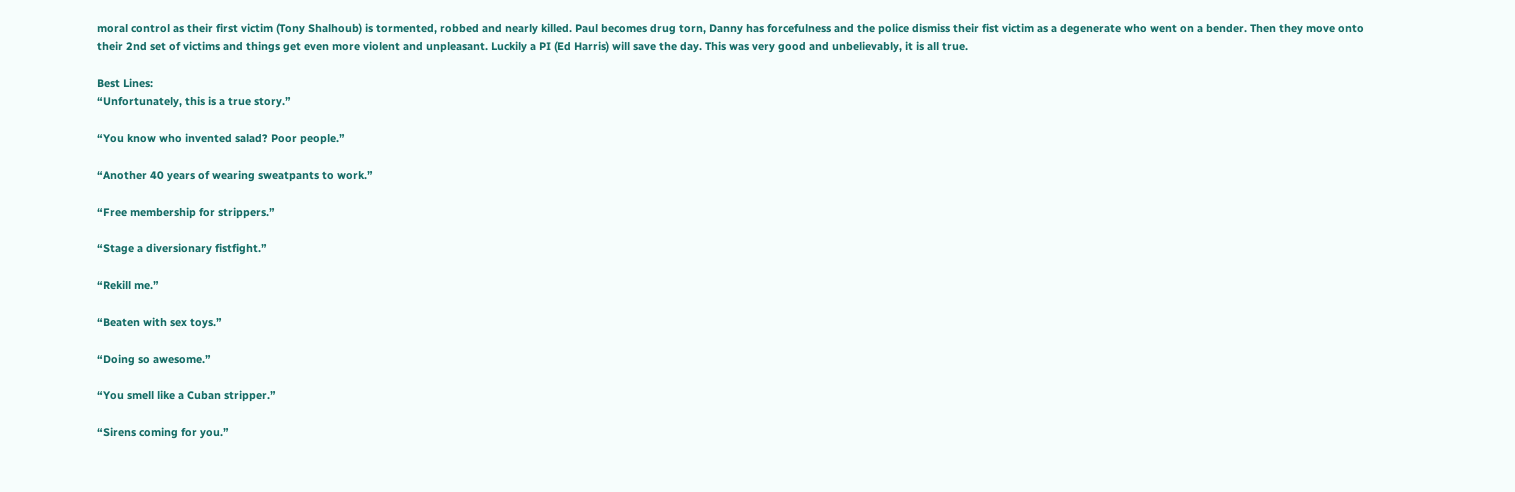moral control as their first victim (Tony Shalhoub) is tormented, robbed and nearly killed. Paul becomes drug torn, Danny has forcefulness and the police dismiss their fist victim as a degenerate who went on a bender. Then they move onto their 2nd set of victims and things get even more violent and unpleasant. Luckily a PI (Ed Harris) will save the day. This was very good and unbelievably, it is all true.

Best Lines:
“Unfortunately, this is a true story.”

“You know who invented salad? Poor people.”

“Another 40 years of wearing sweatpants to work.”

“Free membership for strippers.”

“Stage a diversionary fistfight.”

“Rekill me.”

“Beaten with sex toys.”

“Doing so awesome.”

“You smell like a Cuban stripper.”

“Sirens coming for you.”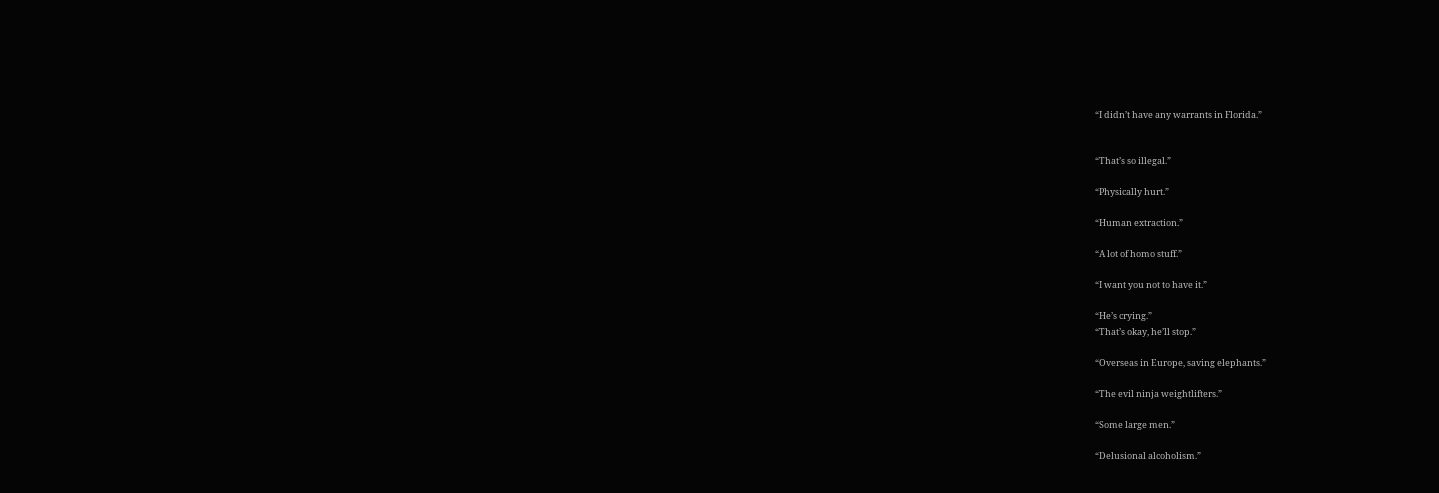“I didn’t have any warrants in Florida.”


“That’s so illegal.”

“Physically hurt.”

“Human extraction.”

“A lot of homo stuff.”

“I want you not to have it.”

“He’s crying.”
“That’s okay, he’ll stop.”

“Overseas in Europe, saving elephants.”

“The evil ninja weightlifters.”

“Some large men.”

“Delusional alcoholism.”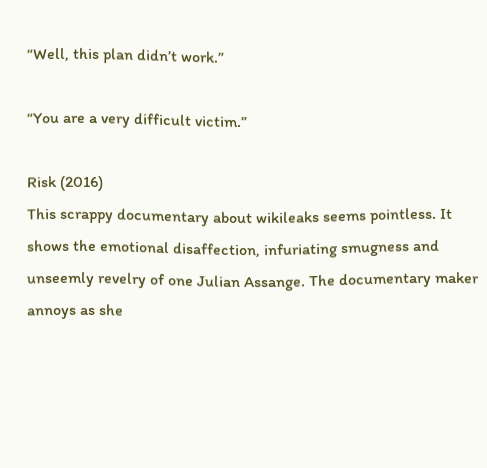“Well, this plan didn’t work.”

“You are a very difficult victim.”

Risk (2016)
This scrappy documentary about wikileaks seems pointless. It shows the emotional disaffection, infuriating smugness and unseemly revelry of one Julian Assange. The documentary maker annoys as she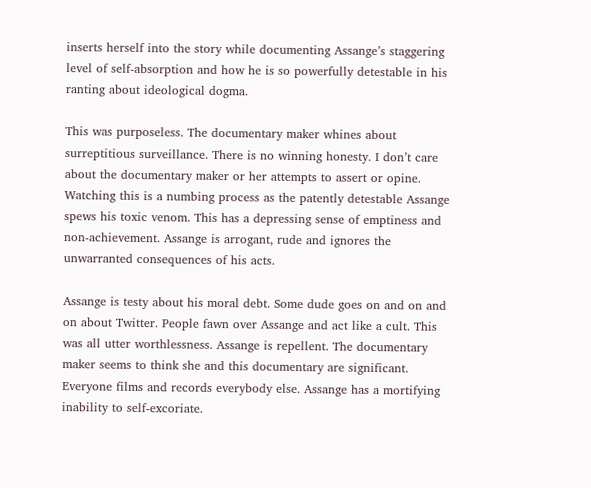inserts herself into the story while documenting Assange’s staggering level of self-absorption and how he is so powerfully detestable in his ranting about ideological dogma.

This was purposeless. The documentary maker whines about surreptitious surveillance. There is no winning honesty. I don’t care about the documentary maker or her attempts to assert or opine. Watching this is a numbing process as the patently detestable Assange spews his toxic venom. This has a depressing sense of emptiness and non-achievement. Assange is arrogant, rude and ignores the unwarranted consequences of his acts.

Assange is testy about his moral debt. Some dude goes on and on and on about Twitter. People fawn over Assange and act like a cult. This was all utter worthlessness. Assange is repellent. The documentary maker seems to think she and this documentary are significant. Everyone films and records everybody else. Assange has a mortifying inability to self-excoriate.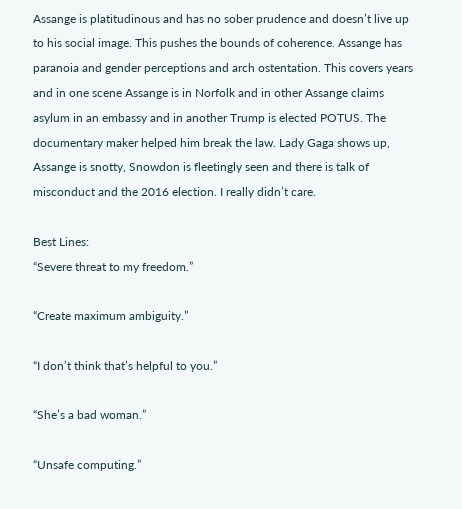Assange is platitudinous and has no sober prudence and doesn’t live up to his social image. This pushes the bounds of coherence. Assange has paranoia and gender perceptions and arch ostentation. This covers years and in one scene Assange is in Norfolk and in other Assange claims asylum in an embassy and in another Trump is elected POTUS. The documentary maker helped him break the law. Lady Gaga shows up, Assange is snotty, Snowdon is fleetingly seen and there is talk of misconduct and the 2016 election. I really didn’t care.

Best Lines:
“Severe threat to my freedom.”

“Create maximum ambiguity.”

“I don’t think that’s helpful to you.”

“She’s a bad woman.”

“Unsafe computing.”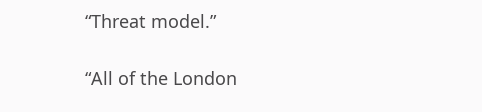“Threat model.”

“All of the London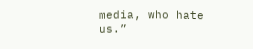media, who hate us.”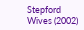Stepford Wives (2002)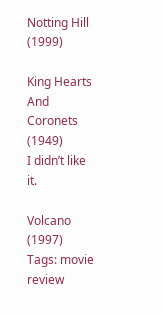Notting Hill (1999)

King Hearts And Coronets (1949)
I didn’t like it.

Volcano (1997)
Tags: movie review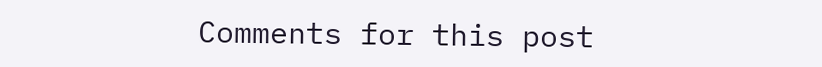Comments for this post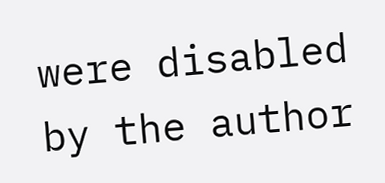were disabled by the author